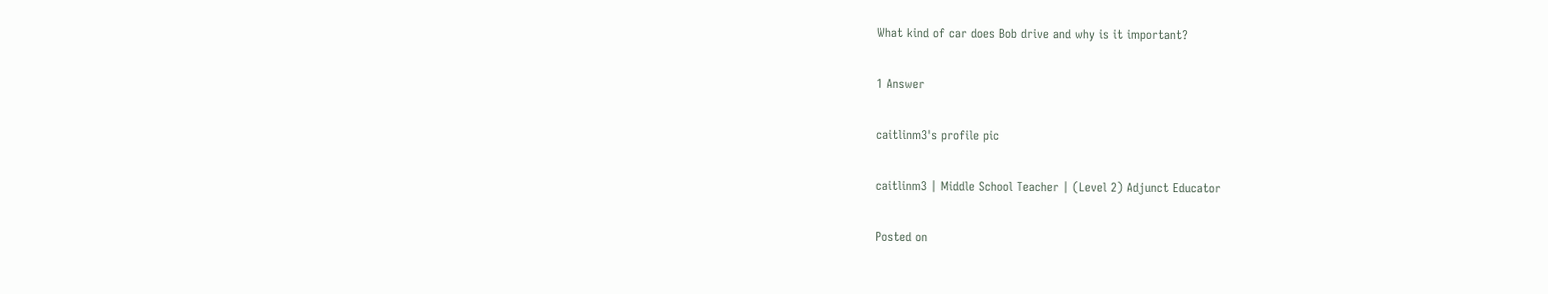What kind of car does Bob drive and why is it important?

1 Answer

caitlinm3's profile pic

caitlinm3 | Middle School Teacher | (Level 2) Adjunct Educator

Posted on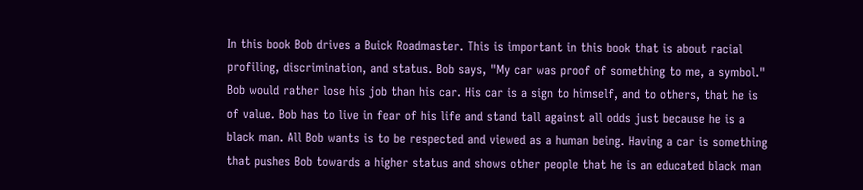In this book Bob drives a Buick Roadmaster. This is important in this book that is about racial profiling, discrimination, and status. Bob says, "My car was proof of something to me, a symbol." Bob would rather lose his job than his car. His car is a sign to himself, and to others, that he is of value. Bob has to live in fear of his life and stand tall against all odds just because he is a black man. All Bob wants is to be respected and viewed as a human being. Having a car is something that pushes Bob towards a higher status and shows other people that he is an educated black man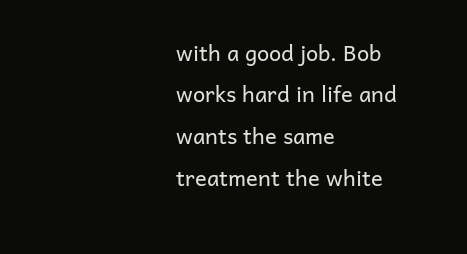with a good job. Bob works hard in life and wants the same treatment the white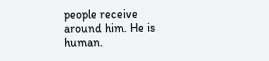people receive around him. He is human.